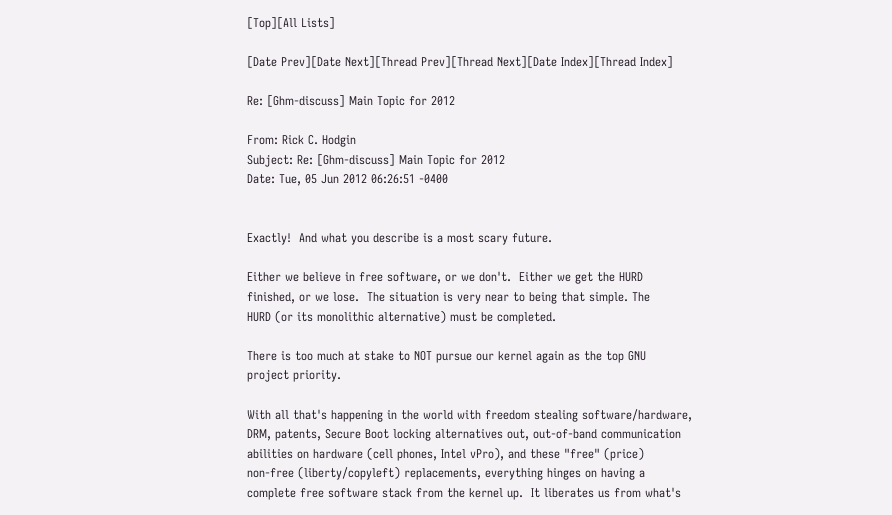[Top][All Lists]

[Date Prev][Date Next][Thread Prev][Thread Next][Date Index][Thread Index]

Re: [Ghm-discuss] Main Topic for 2012

From: Rick C. Hodgin
Subject: Re: [Ghm-discuss] Main Topic for 2012
Date: Tue, 05 Jun 2012 06:26:51 -0400


Exactly!  And what you describe is a most scary future.

Either we believe in free software, or we don't.  Either we get the HURD
finished, or we lose.  The situation is very near to being that simple. The
HURD (or its monolithic alternative) must be completed.

There is too much at stake to NOT pursue our kernel again as the top GNU
project priority.

With all that's happening in the world with freedom stealing software/hardware,
DRM, patents, Secure Boot locking alternatives out, out-of-band communication
abilities on hardware (cell phones, Intel vPro), and these "free" (price)
non-free (liberty/copyleft) replacements, everything hinges on having a
complete free software stack from the kernel up.  It liberates us from what's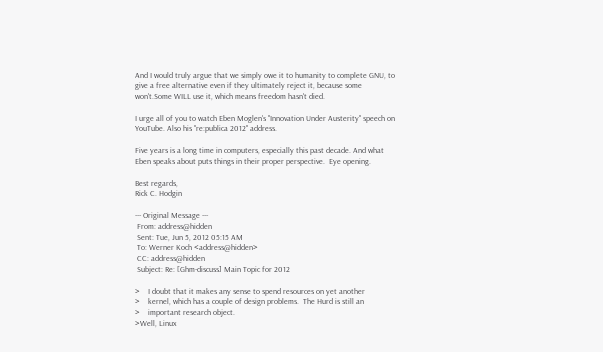And I would truly argue that we simply owe it to humanity to complete GNU, to
give a free alternative even if they ultimately reject it, because some
won't.Some WILL use it, which means freedom hasn't died.

I urge all of you to watch Eben Moglen's "Innovation Under Austerity" speech on
YouTube. Also his "re:publica 2012" address.

Five years is a long time in computers, especially this past decade. And what
Eben speaks about puts things in their proper perspective.  Eye opening.

Best regards,
Rick C. Hodgin

--- Original Message ---
 From: address@hidden
 Sent: Tue, Jun 5, 2012 05:15 AM
 To: Werner Koch <address@hidden>
 CC: address@hidden
 Subject: Re: [Ghm-discuss] Main Topic for 2012

>    I doubt that it makes any sense to spend resources on yet another
>    kernel, which has a couple of design problems.  The Hurd is still an
>    important research object.
>Well, Linux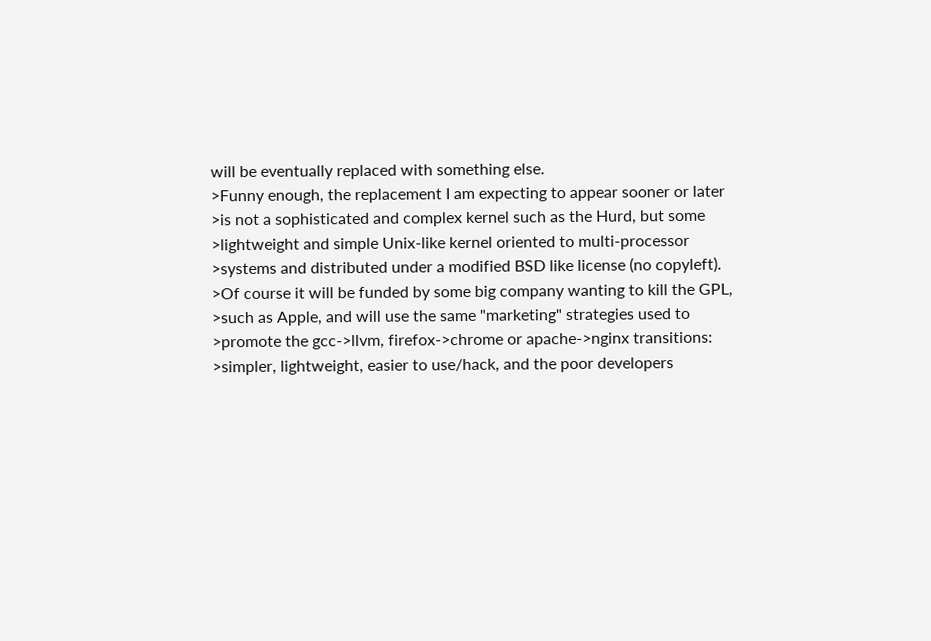will be eventually replaced with something else.
>Funny enough, the replacement I am expecting to appear sooner or later
>is not a sophisticated and complex kernel such as the Hurd, but some
>lightweight and simple Unix-like kernel oriented to multi-processor
>systems and distributed under a modified BSD like license (no copyleft).
>Of course it will be funded by some big company wanting to kill the GPL,
>such as Apple, and will use the same "marketing" strategies used to
>promote the gcc->llvm, firefox->chrome or apache->nginx transitions:
>simpler, lightweight, easier to use/hack, and the poor developers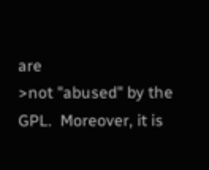are
>not "abused" by the GPL.  Moreover, it is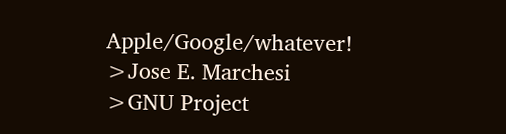Apple/Google/whatever!
>Jose E. Marchesi
>GNU Project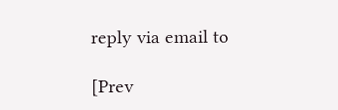reply via email to

[Prev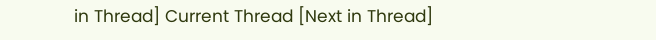in Thread] Current Thread [Next in Thread]